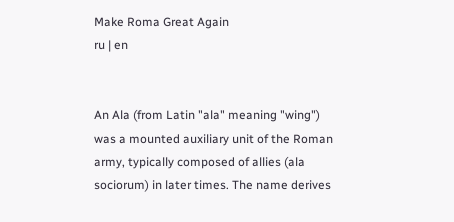Make Roma Great Again
ru | en


An Ala (from Latin "ala" meaning "wing") was a mounted auxiliary unit of the Roman army, typically composed of allies (ala sociorum) in later times. The name derives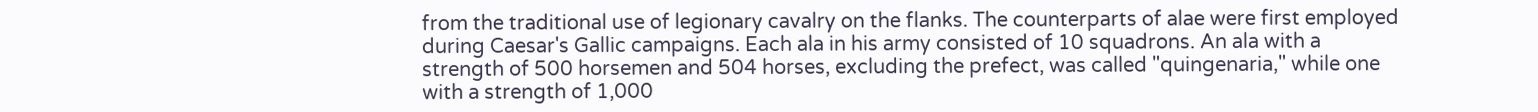from the traditional use of legionary cavalry on the flanks. The counterparts of alae were first employed during Caesar's Gallic campaigns. Each ala in his army consisted of 10 squadrons. An ala with a strength of 500 horsemen and 504 horses, excluding the prefect, was called "quingenaria," while one with a strength of 1,000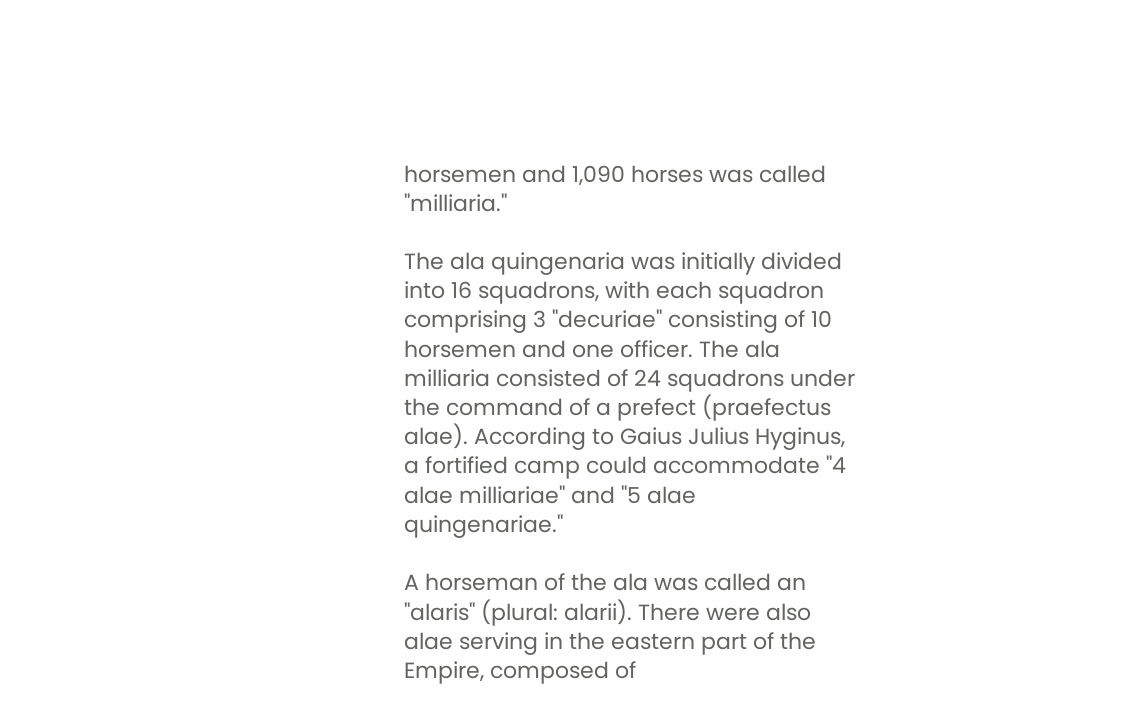horsemen and 1,090 horses was called "milliaria."

The ala quingenaria was initially divided into 16 squadrons, with each squadron comprising 3 "decuriae" consisting of 10 horsemen and one officer. The ala milliaria consisted of 24 squadrons under the command of a prefect (praefectus alae). According to Gaius Julius Hyginus, a fortified camp could accommodate "4 alae milliariae" and "5 alae quingenariae."

A horseman of the ala was called an "alaris" (plural: alarii). There were also alae serving in the eastern part of the Empire, composed of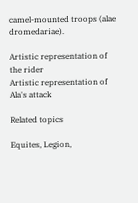camel-mounted troops (alae dromedariae).

Artistic representation of the rider
Artistic representation of Ala's attack

Related topics

Equites, Legion,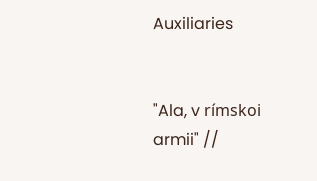Auxiliaries


"Ala, v rímskoi armii" //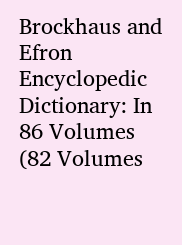Brockhaus and Efron Encyclopedic Dictionary: In 86 Volumes (82 Volumes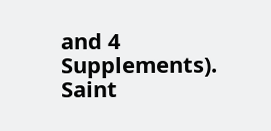and 4 Supplements). Saint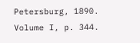Petersburg, 1890. Volume I, p. 344.